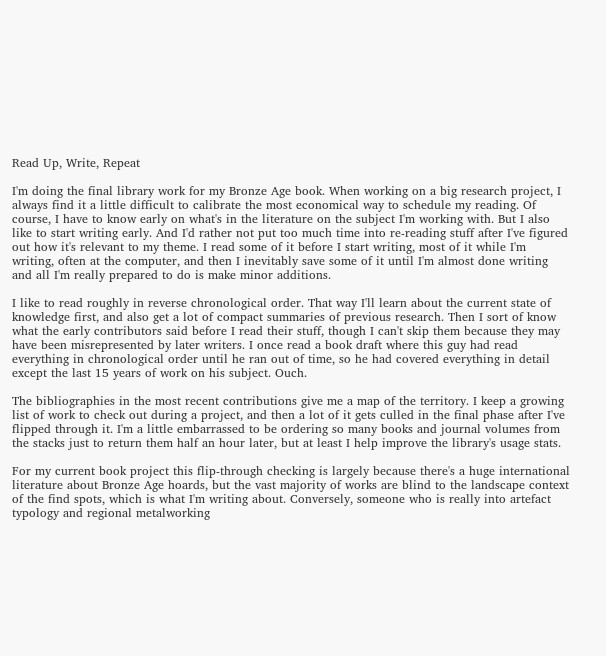Read Up, Write, Repeat

I'm doing the final library work for my Bronze Age book. When working on a big research project, I always find it a little difficult to calibrate the most economical way to schedule my reading. Of course, I have to know early on what's in the literature on the subject I'm working with. But I also like to start writing early. And I'd rather not put too much time into re-reading stuff after I've figured out how it's relevant to my theme. I read some of it before I start writing, most of it while I'm writing, often at the computer, and then I inevitably save some of it until I'm almost done writing and all I'm really prepared to do is make minor additions.

I like to read roughly in reverse chronological order. That way I'll learn about the current state of knowledge first, and also get a lot of compact summaries of previous research. Then I sort of know what the early contributors said before I read their stuff, though I can't skip them because they may have been misrepresented by later writers. I once read a book draft where this guy had read everything in chronological order until he ran out of time, so he had covered everything in detail except the last 15 years of work on his subject. Ouch.

The bibliographies in the most recent contributions give me a map of the territory. I keep a growing list of work to check out during a project, and then a lot of it gets culled in the final phase after I've flipped through it. I'm a little embarrassed to be ordering so many books and journal volumes from the stacks just to return them half an hour later, but at least I help improve the library's usage stats.

For my current book project this flip-through checking is largely because there's a huge international literature about Bronze Age hoards, but the vast majority of works are blind to the landscape context of the find spots, which is what I'm writing about. Conversely, someone who is really into artefact typology and regional metalworking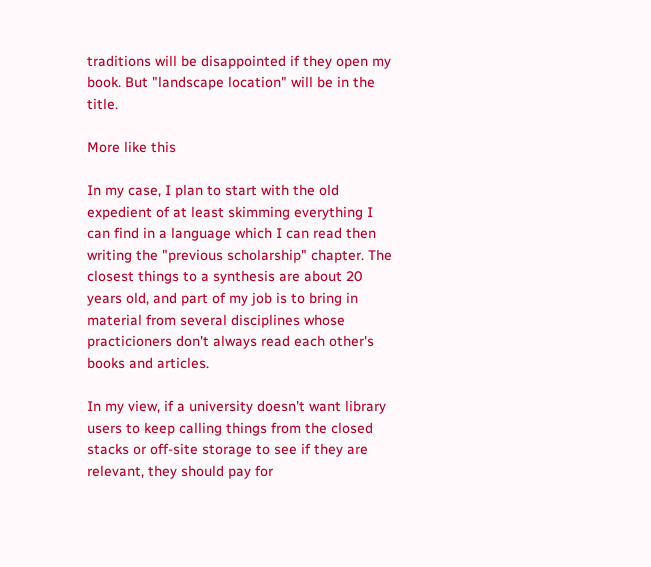traditions will be disappointed if they open my book. But "landscape location" will be in the title.

More like this

In my case, I plan to start with the old expedient of at least skimming everything I can find in a language which I can read then writing the "previous scholarship" chapter. The closest things to a synthesis are about 20 years old, and part of my job is to bring in material from several disciplines whose practicioners don't always read each other's books and articles.

In my view, if a university doesn't want library users to keep calling things from the closed stacks or off-site storage to see if they are relevant, they should pay for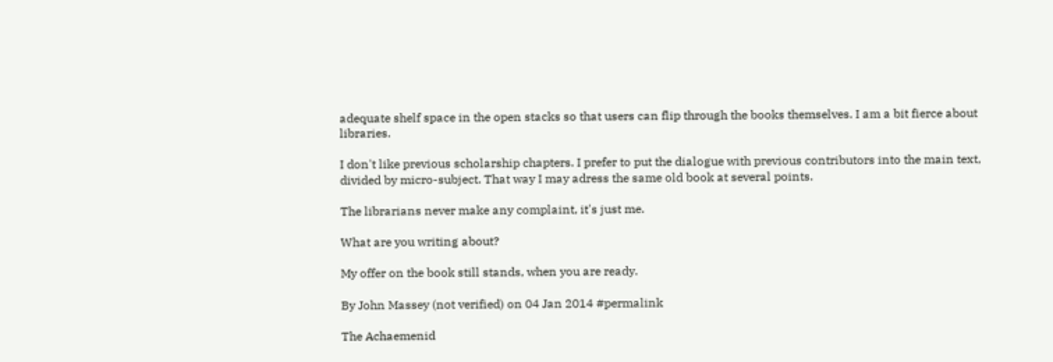adequate shelf space in the open stacks so that users can flip through the books themselves. I am a bit fierce about libraries.

I don't like previous scholarship chapters. I prefer to put the dialogue with previous contributors into the main text, divided by micro-subject. That way I may adress the same old book at several points.

The librarians never make any complaint, it's just me.

What are you writing about?

My offer on the book still stands, when you are ready.

By John Massey (not verified) on 04 Jan 2014 #permalink

The Achaemenid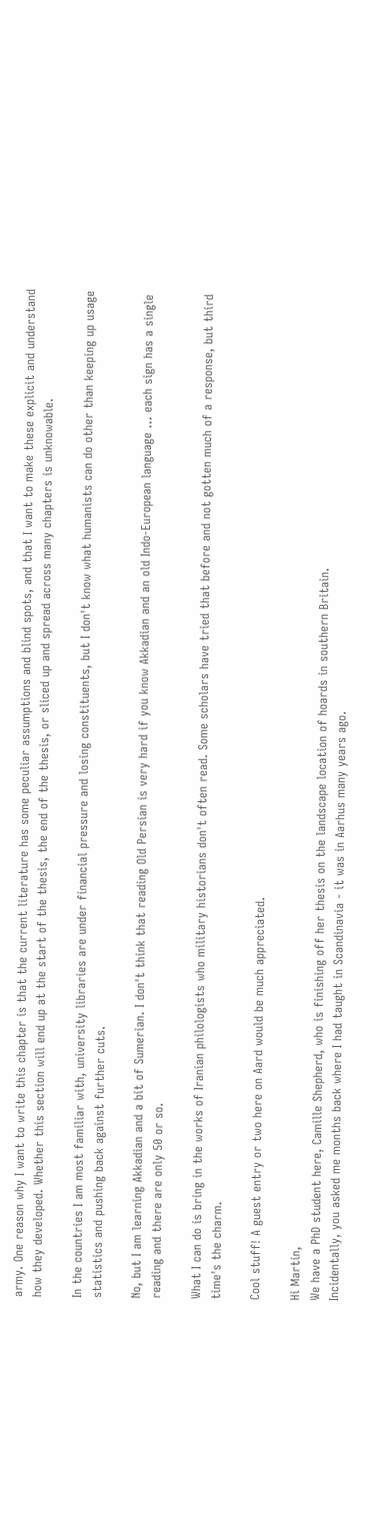army. One reason why I want to write this chapter is that the current literature has some peculiar assumptions and blind spots, and that I want to make these explicit and understand how they developed. Whether this section will end up at the start of the thesis, the end of the thesis, or sliced up and spread across many chapters is unknowable.

In the countries I am most familiar with, university libraries are under financial pressure and losing constituents, but I don't know what humanists can do other than keeping up usage statistics and pushing back against further cuts.

No, but I am learning Akkadian and a bit of Sumerian. I don't think that reading Old Persian is very hard if you know Akkadian and an old Indo-European language ... each sign has a single reading and there are only 50 or so.

What I can do is bring in the works of Iranian philologists who military historians don't often read. Some scholars have tried that before and not gotten much of a response, but third time's the charm.

Cool stuff! A guest entry or two here on Aard would be much appreciated.

Hi Martin,
We have a PhD student here, Camille Shepherd, who is finishing off her thesis on the landscape location of hoards in southern Britain.
Incidentally, you asked me months back where I had taught in Scandinavia - it was in Aarhus many years ago.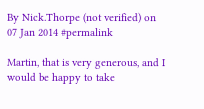By Nick.Thorpe (not verified) on 07 Jan 2014 #permalink

Martin, that is very generous, and I would be happy to take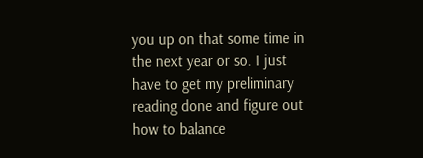you up on that some time in the next year or so. I just have to get my preliminary reading done and figure out how to balance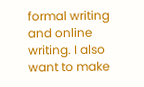formal writing and online writing. I also want to make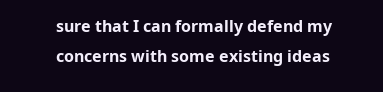sure that I can formally defend my concerns with some existing ideas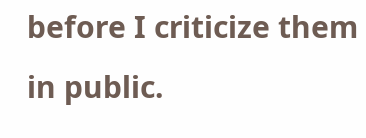before I criticize them in public.